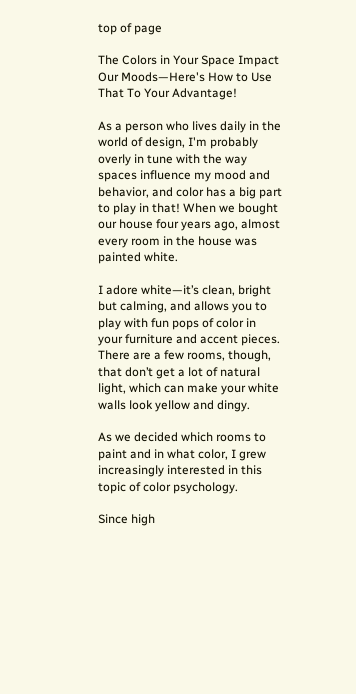top of page

The Colors in Your Space Impact Our Moods—Here's How to Use That To Your Advantage!

As a person who lives daily in the world of design, I'm probably overly in tune with the way spaces influence my mood and behavior, and color has a big part to play in that! When we bought our house four years ago, almost every room in the house was painted white.

I adore white—it’s clean, bright but calming, and allows you to play with fun pops of color in your furniture and accent pieces. There are a few rooms, though, that don’t get a lot of natural light, which can make your white walls look yellow and dingy.

As we decided which rooms to paint and in what color, I grew increasingly interested in this topic of color psychology.

Since high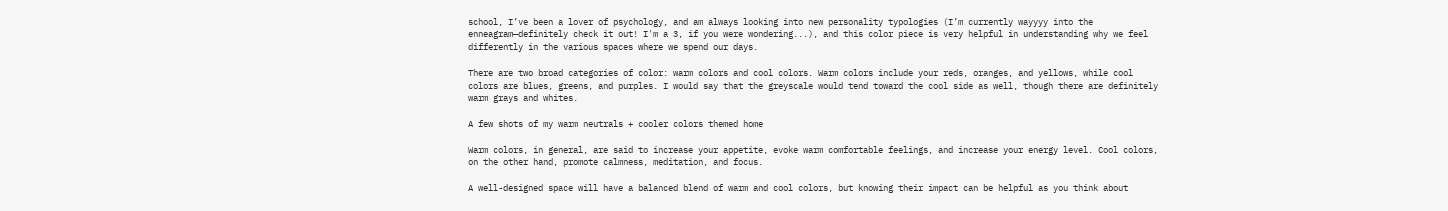school, I’ve been a lover of psychology, and am always looking into new personality typologies (I’m currently wayyyy into the enneagram—definitely check it out! I'm a 3, if you were wondering...), and this color piece is very helpful in understanding why we feel differently in the various spaces where we spend our days.

There are two broad categories of color: warm colors and cool colors. Warm colors include your reds, oranges, and yellows, while cool colors are blues, greens, and purples. I would say that the greyscale would tend toward the cool side as well, though there are definitely warm grays and whites.

A few shots of my warm neutrals + cooler colors themed home

Warm colors, in general, are said to increase your appetite, evoke warm comfortable feelings, and increase your energy level. Cool colors, on the other hand, promote calmness, meditation, and focus.

A well-designed space will have a balanced blend of warm and cool colors, but knowing their impact can be helpful as you think about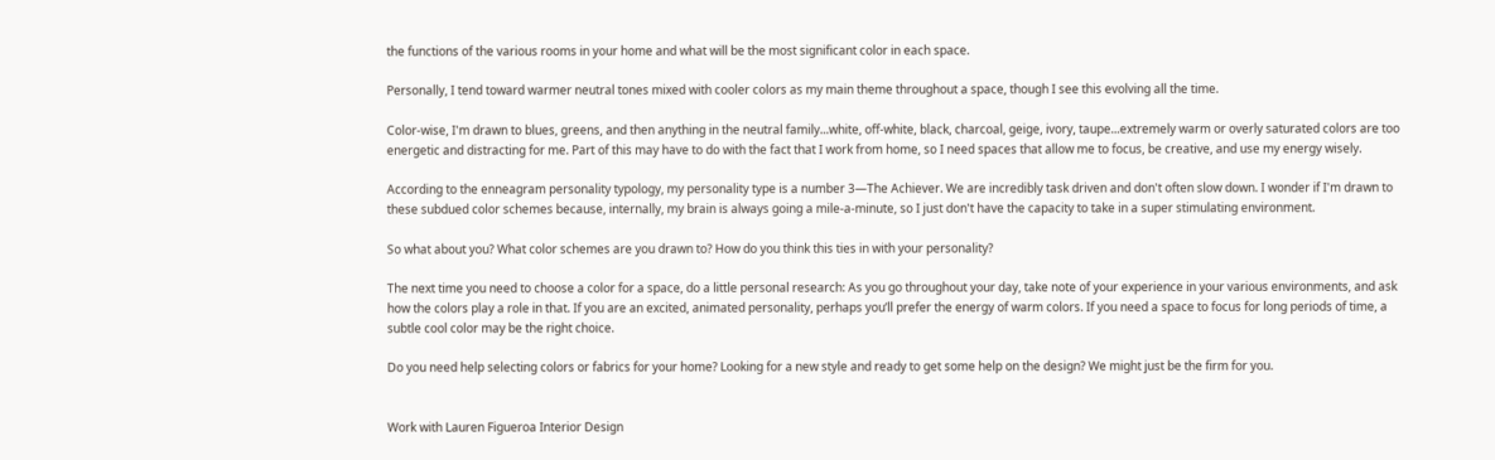the functions of the various rooms in your home and what will be the most significant color in each space.

Personally, I tend toward warmer neutral tones mixed with cooler colors as my main theme throughout a space, though I see this evolving all the time.

Color-wise, I'm drawn to blues, greens, and then anything in the neutral family...white, off-white, black, charcoal, geige, ivory, taupe...extremely warm or overly saturated colors are too energetic and distracting for me. Part of this may have to do with the fact that I work from home, so I need spaces that allow me to focus, be creative, and use my energy wisely.

According to the enneagram personality typology, my personality type is a number 3—The Achiever. We are incredibly task driven and don't often slow down. I wonder if I'm drawn to these subdued color schemes because, internally, my brain is always going a mile-a-minute, so I just don't have the capacity to take in a super stimulating environment.

So what about you? What color schemes are you drawn to? How do you think this ties in with your personality?

The next time you need to choose a color for a space, do a little personal research: As you go throughout your day, take note of your experience in your various environments, and ask how the colors play a role in that. If you are an excited, animated personality, perhaps you’ll prefer the energy of warm colors. If you need a space to focus for long periods of time, a subtle cool color may be the right choice.

Do you need help selecting colors or fabrics for your home? Looking for a new style and ready to get some help on the design? We might just be the firm for you.


Work with Lauren Figueroa Interior Design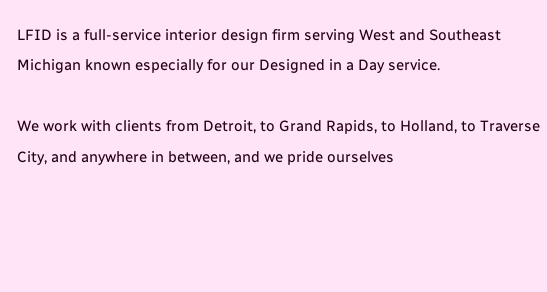LFID is a full-service interior design firm serving West and Southeast Michigan known especially for our Designed in a Day service.

We work with clients from Detroit, to Grand Rapids, to Holland, to Traverse City, and anywhere in between, and we pride ourselves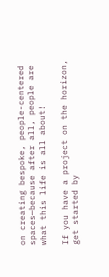on creating bespoke, people-centered spaces—because after all, people are what this life is all about!

If you have a project on the horizon, get started by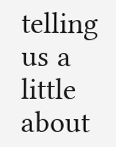telling us a little about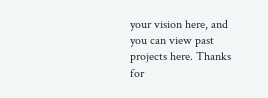your vision here, and you can view past projects here. Thanks for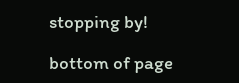stopping by!

bottom of page